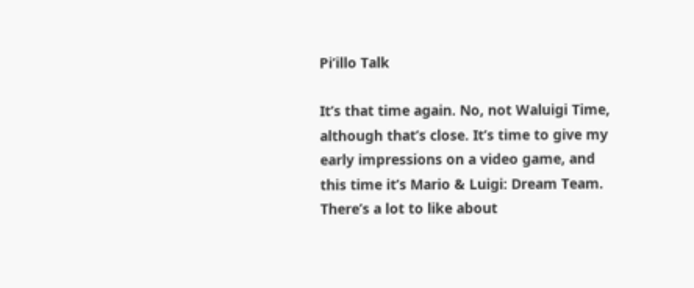Pi’illo Talk

It’s that time again. No, not Waluigi Time, although that’s close. It’s time to give my early impressions on a video game, and this time it’s Mario & Luigi: Dream Team. There’s a lot to like about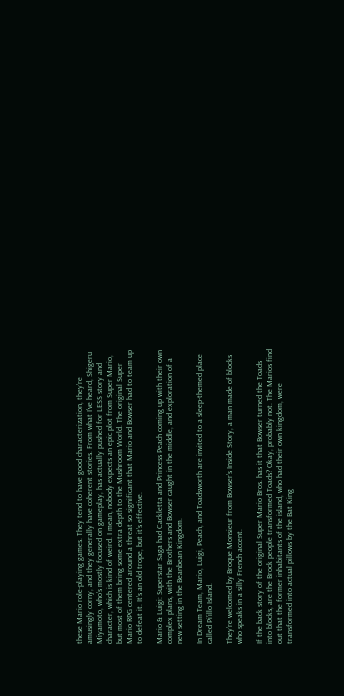these Mario role-playing games. They tend to have good characterization, they’re amusingly corny, and they generally have coherent stories. From what I’ve heard, Shigeru Miyamoto, who’s mostly focused on gameplay, has actually pushed for LESS story and character, which is kind of weird. I mean, nobody expects an epic plot from Super Mario, but most of them bring some extra depth to the Mushroom World. The original Super Mario RPG centered around a threat so significant that Mario and Bowser had to team up to defeat it. It’s an old trope, but it’s effective.

Mario & Luigi: Superstar Saga had Cackletta and Princess Peach coming up with their own complex plans, with the Brothers and Bowser caught in the middle, and exploration of a new setting in the Beanbean Kingdom.

In Dream Team, Mario, Luigi, Peach, and Toadsworth are invited to a sleep-themed place called Pi’illo Island.

They’re welcomed by Broque Monsieur from Bowser’s Inside Story, a man made of blocks who speaks in a silly French accent.

If the back story of the original Super Mario Bros. has it that Bowser turned the Toads into blocks, are the Brock people transformed Toads? Okay, probably not. The Marios find out that the former inhabitants of the island, who had their own kingdom, were transformed into actual pillows by the Bat King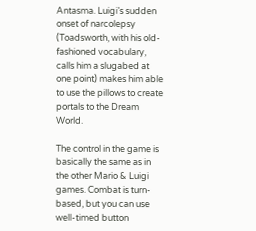Antasma. Luigi’s sudden onset of narcolepsy (Toadsworth, with his old-fashioned vocabulary, calls him a slugabed at one point) makes him able to use the pillows to create portals to the Dream World.

The control in the game is basically the same as in the other Mario & Luigi games. Combat is turn-based, but you can use well-timed button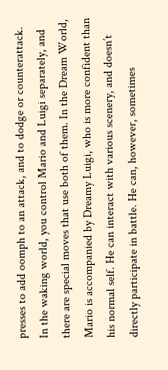presses to add oomph to an attack, and to dodge or counterattack. In the waking world, you control Mario and Luigi separately, and there are special moves that use both of them. In the Dream World, Mario is accompanied by Dreamy Luigi, who is more confident than his normal self. He can interact with various scenery, and doesn’t directly participate in battle. He can, however, sometimes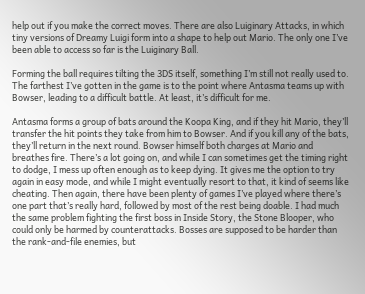help out if you make the correct moves. There are also Luiginary Attacks, in which tiny versions of Dreamy Luigi form into a shape to help out Mario. The only one I’ve been able to access so far is the Luiginary Ball.

Forming the ball requires tilting the 3DS itself, something I’m still not really used to. The farthest I’ve gotten in the game is to the point where Antasma teams up with Bowser, leading to a difficult battle. At least, it’s difficult for me.

Antasma forms a group of bats around the Koopa King, and if they hit Mario, they’ll transfer the hit points they take from him to Bowser. And if you kill any of the bats, they’ll return in the next round. Bowser himself both charges at Mario and breathes fire. There’s a lot going on, and while I can sometimes get the timing right to dodge, I mess up often enough as to keep dying. It gives me the option to try again in easy mode, and while I might eventually resort to that, it kind of seems like cheating. Then again, there have been plenty of games I’ve played where there’s one part that’s really hard, followed by most of the rest being doable. I had much the same problem fighting the first boss in Inside Story, the Stone Blooper, who could only be harmed by counterattacks. Bosses are supposed to be harder than the rank-and-file enemies, but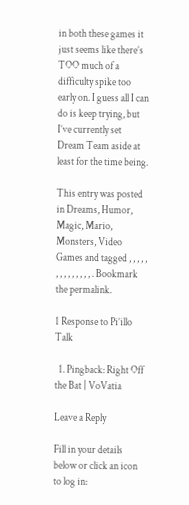in both these games it just seems like there’s TOO much of a difficulty spike too early on. I guess all I can do is keep trying, but I’ve currently set Dream Team aside at least for the time being.

This entry was posted in Dreams, Humor, Magic, Mario, Monsters, Video Games and tagged , , , , , , , , , , , , , , . Bookmark the permalink.

1 Response to Pi’illo Talk

  1. Pingback: Right Off the Bat | VoVatia

Leave a Reply

Fill in your details below or click an icon to log in: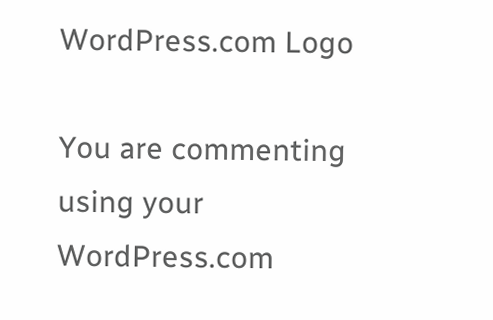WordPress.com Logo

You are commenting using your WordPress.com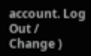account. Log Out /  Change )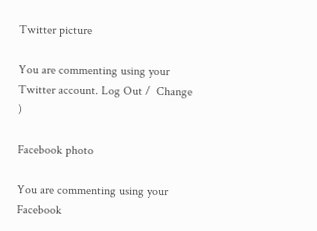Twitter picture

You are commenting using your Twitter account. Log Out /  Change )

Facebook photo

You are commenting using your Facebook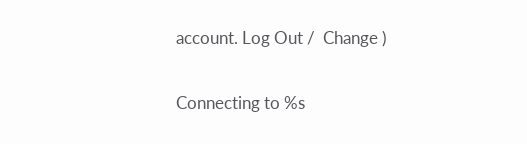account. Log Out /  Change )

Connecting to %s